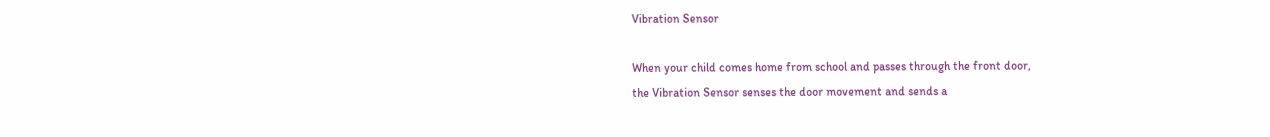Vibration Sensor

When your child comes home from school and passes through the front door,
the Vibration Sensor senses the door movement and sends a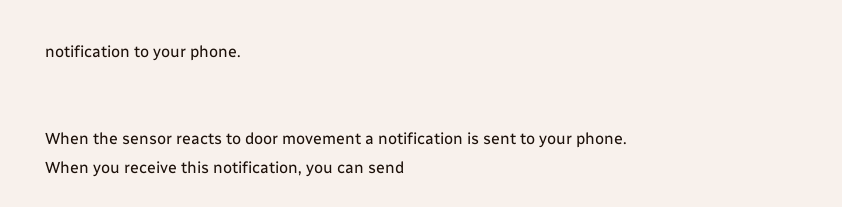notification to your phone.


When the sensor reacts to door movement a notification is sent to your phone.
When you receive this notification, you can send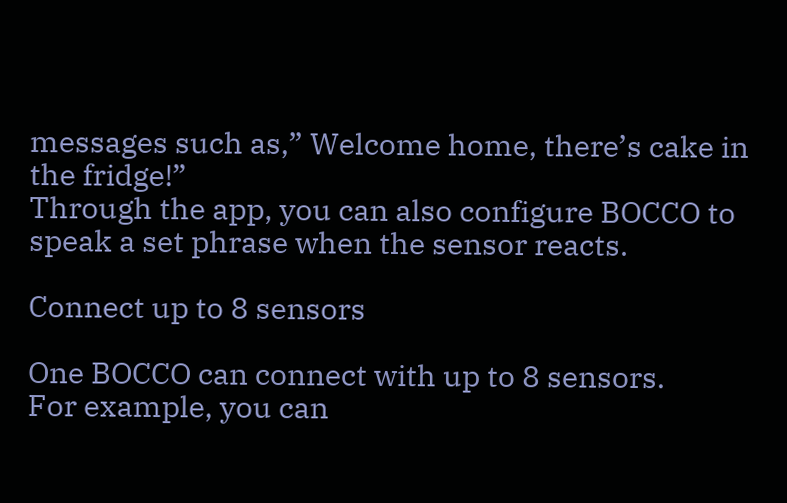messages such as,” Welcome home, there’s cake in the fridge!”
Through the app, you can also configure BOCCO to speak a set phrase when the sensor reacts.

Connect up to 8 sensors

One BOCCO can connect with up to 8 sensors.
For example, you can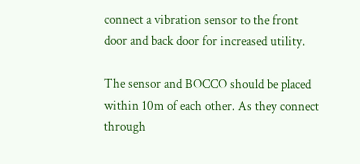connect a vibration sensor to the front door and back door for increased utility.

The sensor and BOCCO should be placed within 10m of each other. As they connect through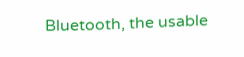Bluetooth, the usable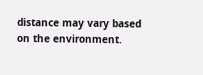distance may vary based on the environment.